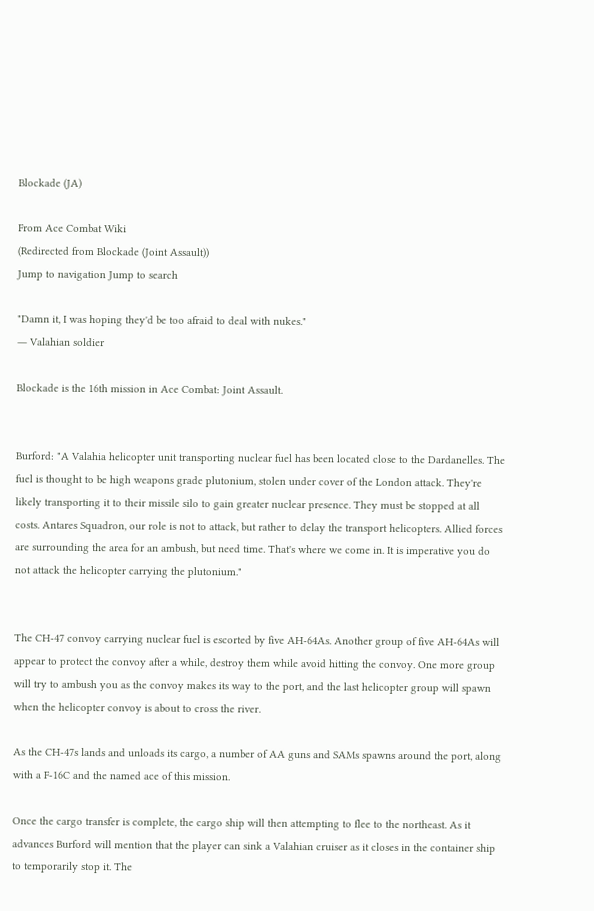Blockade (JA)

From Ace Combat Wiki
(Redirected from Blockade (Joint Assault))
Jump to navigation Jump to search

"Damn it, I was hoping they'd be too afraid to deal with nukes."
― Valahian soldier

Blockade is the 16th mission in Ace Combat: Joint Assault.


Burford: "A Valahia helicopter unit transporting nuclear fuel has been located close to the Dardanelles. The fuel is thought to be high weapons grade plutonium, stolen under cover of the London attack. They're likely transporting it to their missile silo to gain greater nuclear presence. They must be stopped at all costs. Antares Squadron, our role is not to attack, but rather to delay the transport helicopters. Allied forces are surrounding the area for an ambush, but need time. That's where we come in. It is imperative you do not attack the helicopter carrying the plutonium."


The CH-47 convoy carrying nuclear fuel is escorted by five AH-64As. Another group of five AH-64As will appear to protect the convoy after a while, destroy them while avoid hitting the convoy. One more group will try to ambush you as the convoy makes its way to the port, and the last helicopter group will spawn when the helicopter convoy is about to cross the river.

As the CH-47s lands and unloads its cargo, a number of AA guns and SAMs spawns around the port, along with a F-16C and the named ace of this mission.

Once the cargo transfer is complete, the cargo ship will then attempting to flee to the northeast. As it advances Burford will mention that the player can sink a Valahian cruiser as it closes in the container ship to temporarily stop it. The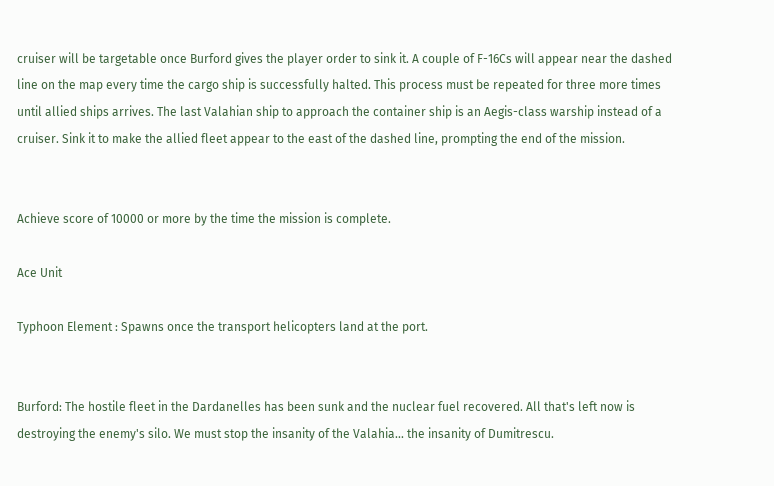cruiser will be targetable once Burford gives the player order to sink it. A couple of F-16Cs will appear near the dashed line on the map every time the cargo ship is successfully halted. This process must be repeated for three more times until allied ships arrives. The last Valahian ship to approach the container ship is an Aegis-class warship instead of a cruiser. Sink it to make the allied fleet appear to the east of the dashed line, prompting the end of the mission.


Achieve score of 10000 or more by the time the mission is complete.

Ace Unit

Typhoon Element : Spawns once the transport helicopters land at the port.


Burford: The hostile fleet in the Dardanelles has been sunk and the nuclear fuel recovered. All that's left now is destroying the enemy's silo. We must stop the insanity of the Valahia... the insanity of Dumitrescu.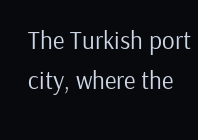The Turkish port city, where the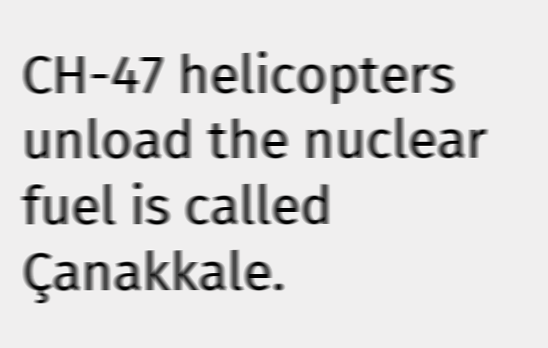CH-47 helicopters unload the nuclear fuel is called Çanakkale.